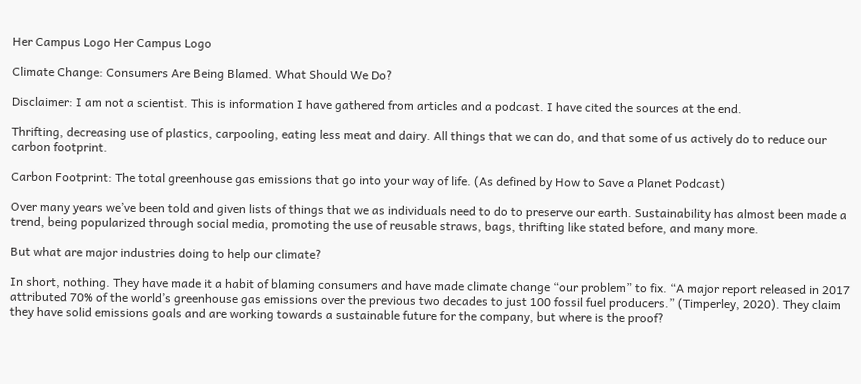Her Campus Logo Her Campus Logo

Climate Change: Consumers Are Being Blamed. What Should We Do?

Disclaimer: I am not a scientist. This is information I have gathered from articles and a podcast. I have cited the sources at the end.

Thrifting, decreasing use of plastics, carpooling, eating less meat and dairy. All things that we can do, and that some of us actively do to reduce our carbon footprint.

Carbon Footprint: The total greenhouse gas emissions that go into your way of life. (As defined by How to Save a Planet Podcast)

Over many years we’ve been told and given lists of things that we as individuals need to do to preserve our earth. Sustainability has almost been made a trend, being popularized through social media, promoting the use of reusable straws, bags, thrifting like stated before, and many more.

But what are major industries doing to help our climate?

In short, nothing. They have made it a habit of blaming consumers and have made climate change “our problem” to fix. “A major report released in 2017 attributed 70% of the world’s greenhouse gas emissions over the previous two decades to just 100 fossil fuel producers.” (Timperley, 2020). They claim they have solid emissions goals and are working towards a sustainable future for the company, but where is the proof?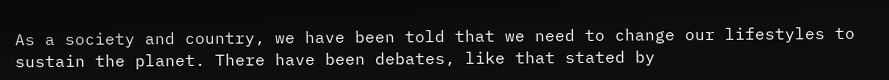As a society and country, we have been told that we need to change our lifestyles to sustain the planet. There have been debates, like that stated by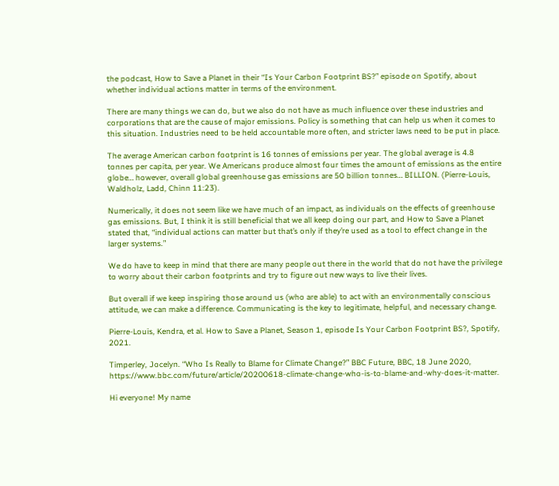the podcast, How to Save a Planet in their “Is Your Carbon Footprint BS?” episode on Spotify, about whether individual actions matter in terms of the environment.

There are many things we can do, but we also do not have as much influence over these industries and corporations that are the cause of major emissions. Policy is something that can help us when it comes to this situation. Industries need to be held accountable more often, and stricter laws need to be put in place.

The average American carbon footprint is 16 tonnes of emissions per year. The global average is 4.8 tonnes per capita, per year. We Americans produce almost four times the amount of emissions as the entire globe… however, overall global greenhouse gas emissions are 50 billion tonnes… BILLION. (Pierre-Louis, Waldholz, Ladd, Chinn 11:23).

Numerically, it does not seem like we have much of an impact, as individuals on the effects of greenhouse gas emissions. But, I think it is still beneficial that we all keep doing our part, and How to Save a Planet stated that, “individual actions can matter but that’s only if they’re used as a tool to effect change in the larger systems.”

We do have to keep in mind that there are many people out there in the world that do not have the privilege to worry about their carbon footprints and try to figure out new ways to live their lives.

But overall if we keep inspiring those around us (who are able) to act with an environmentally conscious attitude, we can make a difference. Communicating is the key to legitimate, helpful, and necessary change.

Pierre-Louis, Kendra, et al. How to Save a Planet, Season 1, episode Is Your Carbon Footprint BS?, Spotify, 2021.

Timperley, Jocelyn. “Who Is Really to Blame for Climate Change?” BBC Future, BBC, 18 June 2020, https://www.bbc.com/future/article/20200618-climate-change-who-is-to-blame-and-why-does-it-matter.

Hi everyone! My name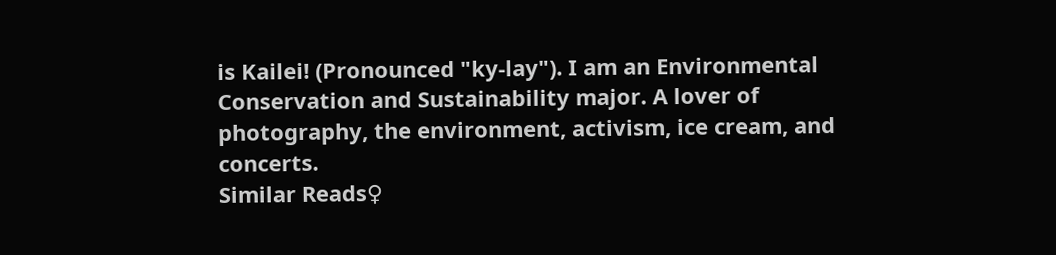is Kailei! (Pronounced "ky-lay"). I am an Environmental Conservation and Sustainability major. A lover of photography, the environment, activism, ice cream, and concerts.
Similar Reads♀